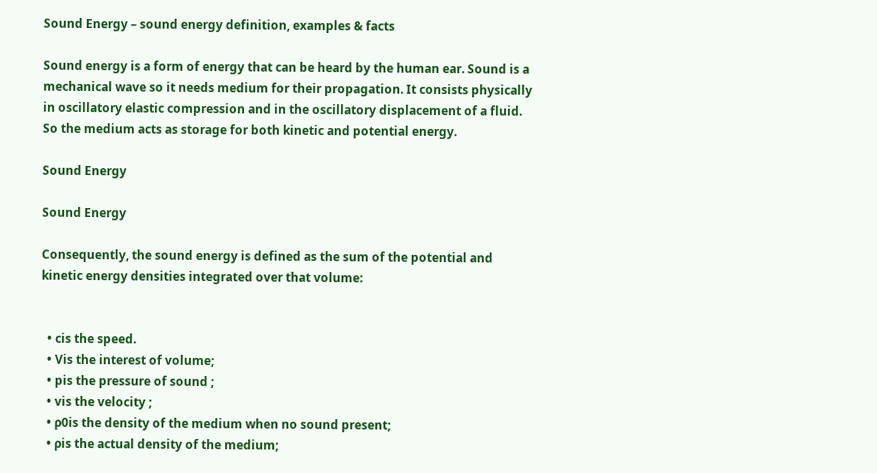Sound Energy – sound energy definition, examples & facts

Sound energy is a form of energy that can be heard by the human ear. Sound is a mechanical wave so it needs medium for their propagation. It consists physically in oscillatory elastic compression and in the oscillatory displacement of a fluid. So the medium acts as storage for both kinetic and potential energy.

Sound Energy

Sound Energy

Consequently, the sound energy is defined as the sum of the potential and kinetic energy densities integrated over that volume:


  • cis the speed.
  • Vis the interest of volume;
  • pis the pressure of sound ;
  • vis the velocity ;
  • ρ0is the density of the medium when no sound present;
  • ρis the actual density of the medium;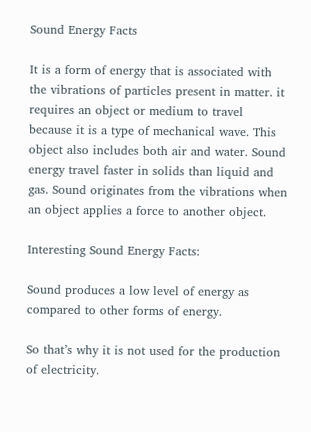Sound Energy Facts

It is a form of energy that is associated with the vibrations of particles present in matter. it requires an object or medium to travel because it is a type of mechanical wave. This object also includes both air and water. Sound energy travel faster in solids than liquid and gas. Sound originates from the vibrations when an object applies a force to another object.

Interesting Sound Energy Facts:

Sound produces a low level of energy as compared to other forms of energy.

So that’s why it is not used for the production of electricity.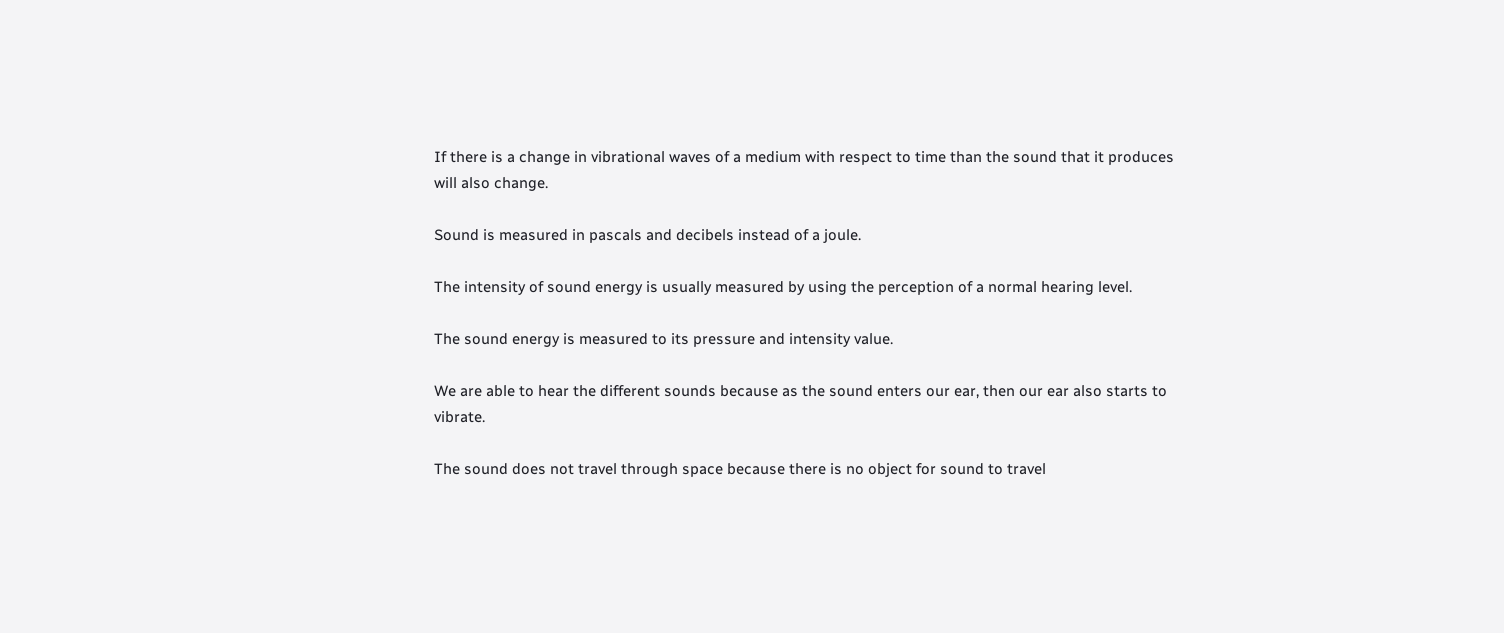If there is a change in vibrational waves of a medium with respect to time than the sound that it produces will also change.

Sound is measured in pascals and decibels instead of a joule.

The intensity of sound energy is usually measured by using the perception of a normal hearing level.

The sound energy is measured to its pressure and intensity value.

We are able to hear the different sounds because as the sound enters our ear, then our ear also starts to vibrate.

The sound does not travel through space because there is no object for sound to travel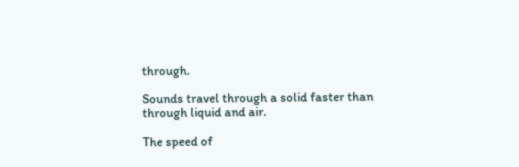through.

Sounds travel through a solid faster than through liquid and air.

The speed of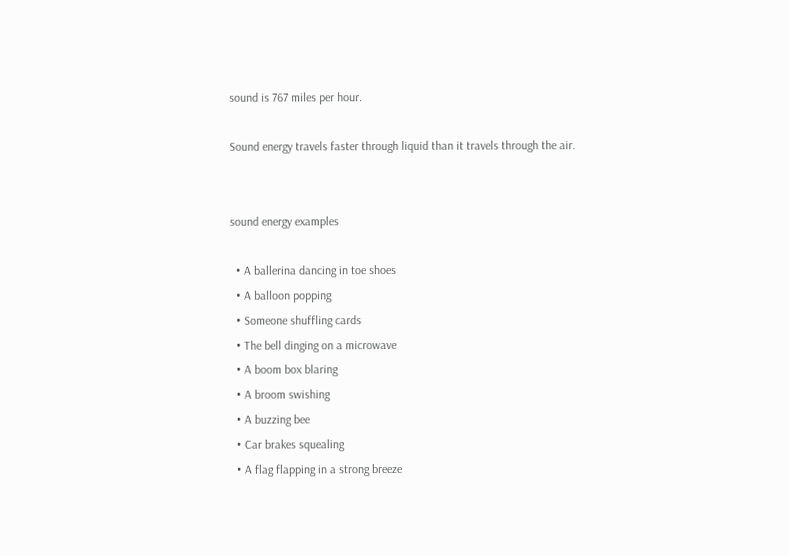sound is 767 miles per hour.

Sound energy travels faster through liquid than it travels through the air.


sound energy examples

  • A ballerina dancing in toe shoes
  • A balloon popping
  • Someone shuffling cards
  • The bell dinging on a microwave
  • A boom box blaring
  • A broom swishing
  • A buzzing bee
  • Car brakes squealing
  • A flag flapping in a strong breeze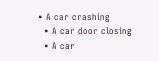• A car crashing
  • A car door closing
  • A car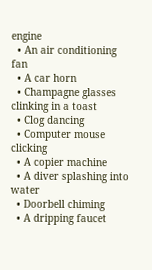engine
  • An air conditioning fan
  • A car horn
  • Champagne glasses clinking in a toast
  • Clog dancing
  • Computer mouse clicking
  • A copier machine
  • A diver splashing into water
  • Doorbell chiming
  • A dripping faucet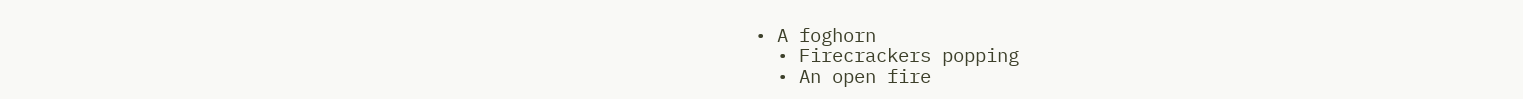• A foghorn
  • Firecrackers popping
  • An open fire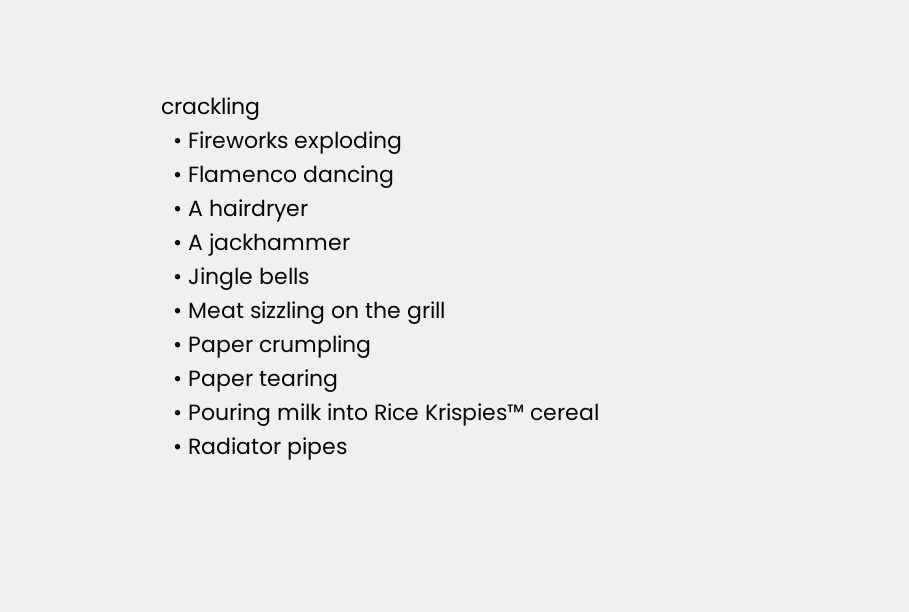crackling
  • Fireworks exploding
  • Flamenco dancing
  • A hairdryer
  • A jackhammer
  • Jingle bells
  • Meat sizzling on the grill
  • Paper crumpling
  • Paper tearing
  • Pouring milk into Rice Krispies™ cereal
  • Radiator pipes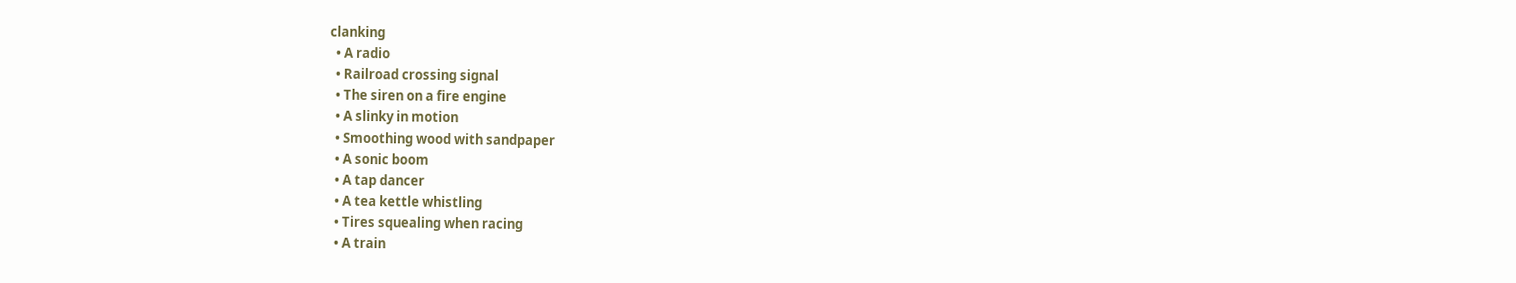clanking
  • A radio
  • Railroad crossing signal
  • The siren on a fire engine
  • A slinky in motion
  • Smoothing wood with sandpaper
  • A sonic boom
  • A tap dancer
  • A tea kettle whistling
  • Tires squealing when racing
  • A train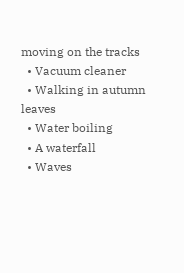moving on the tracks
  • Vacuum cleaner
  • Walking in autumn leaves
  • Water boiling
  • A waterfall
  • Waves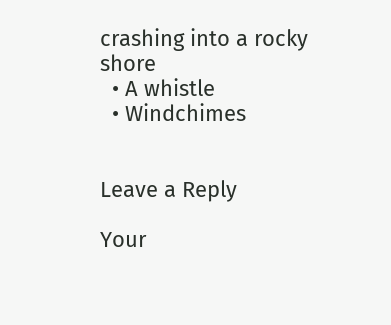crashing into a rocky shore
  • A whistle
  • Windchimes


Leave a Reply

Your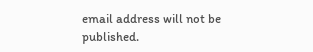email address will not be published.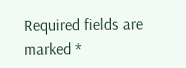Required fields are marked *